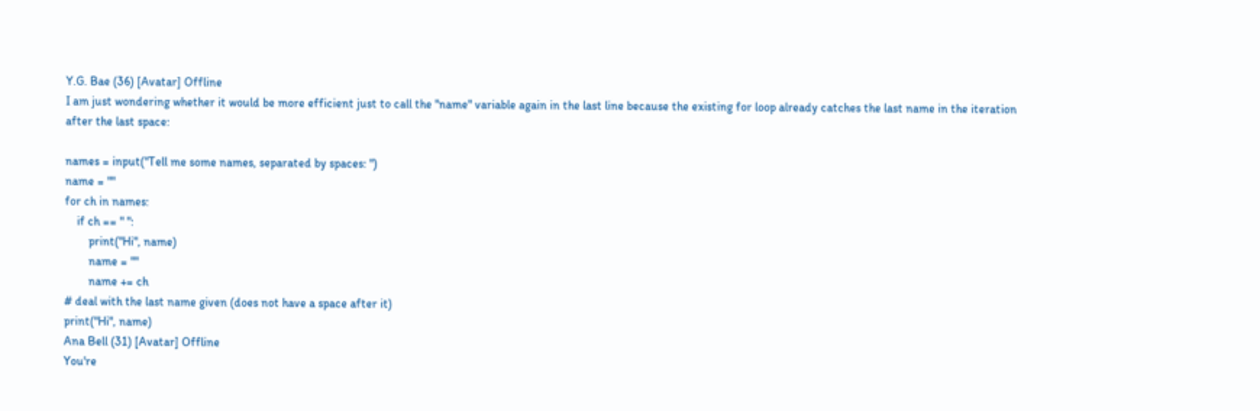Y.G. Bae (36) [Avatar] Offline
I am just wondering whether it would be more efficient just to call the "name" variable again in the last line because the existing for loop already catches the last name in the iteration after the last space:

names = input("Tell me some names, separated by spaces: ")
name = ""
for ch in names:
    if ch == " ":
        print("Hi", name)
        name = ""
        name += ch
# deal with the last name given (does not have a space after it)
print("Hi", name)
Ana Bell (31) [Avatar] Offline
You're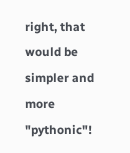right, that would be simpler and more "pythonic"!